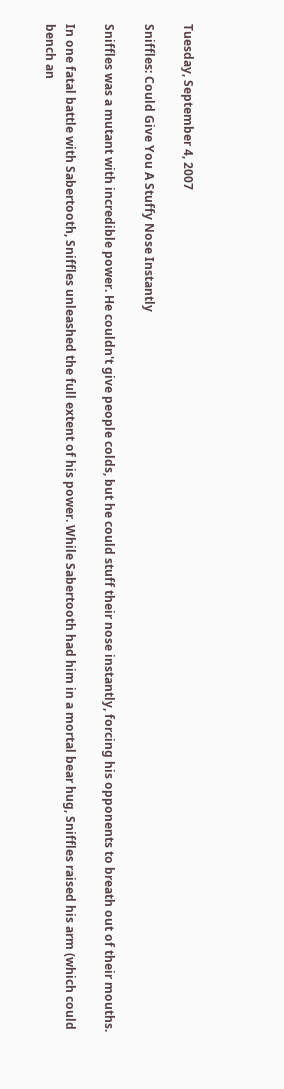Tuesday, September 4, 2007

Sniffles: Could Give You A Stuffy Nose Instantly

Sniffles was a mutant with incredible power. He couldn't give people colds, but he could stuff their nose instantly, forcing his opponents to breath out of their mouths.

In one fatal battle with Sabertooth, Sniffles unleashed the full extent of his power. While Sabertooth had him in a mortal bear hug, Sniffles raised his arm (which could bench an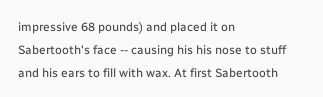impressive 68 pounds) and placed it on Sabertooth's face -- causing his his nose to stuff and his ears to fill with wax. At first Sabertooth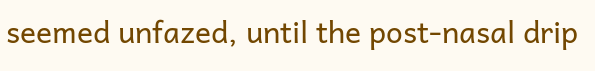seemed unfazed, until the post-nasal drip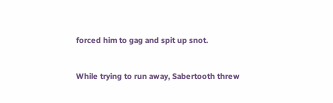forced him to gag and spit up snot.

While trying to run away, Sabertooth threw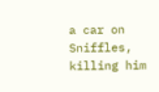a car on Sniffles, killing him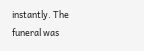instantly. The funeral was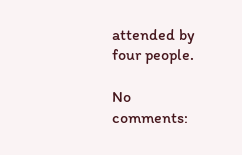attended by four people.

No comments: